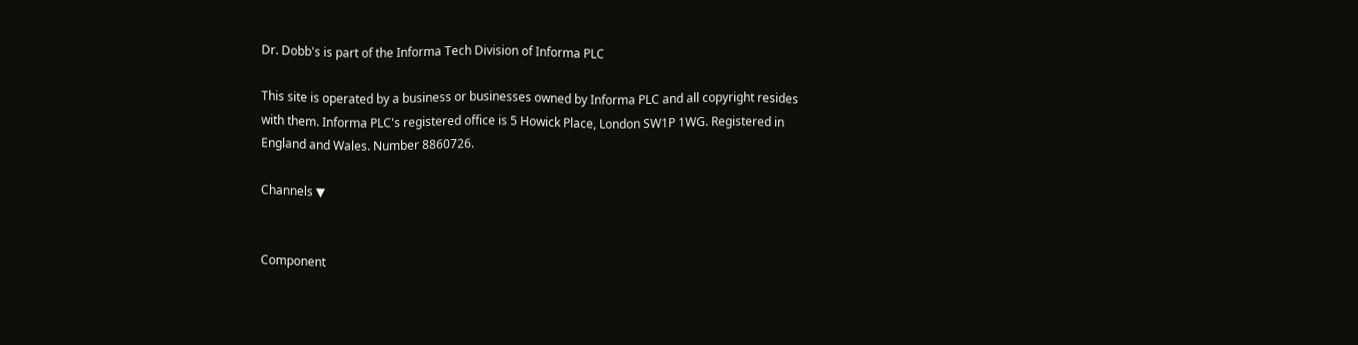Dr. Dobb's is part of the Informa Tech Division of Informa PLC

This site is operated by a business or businesses owned by Informa PLC and all copyright resides with them. Informa PLC's registered office is 5 Howick Place, London SW1P 1WG. Registered in England and Wales. Number 8860726.

Channels ▼


Component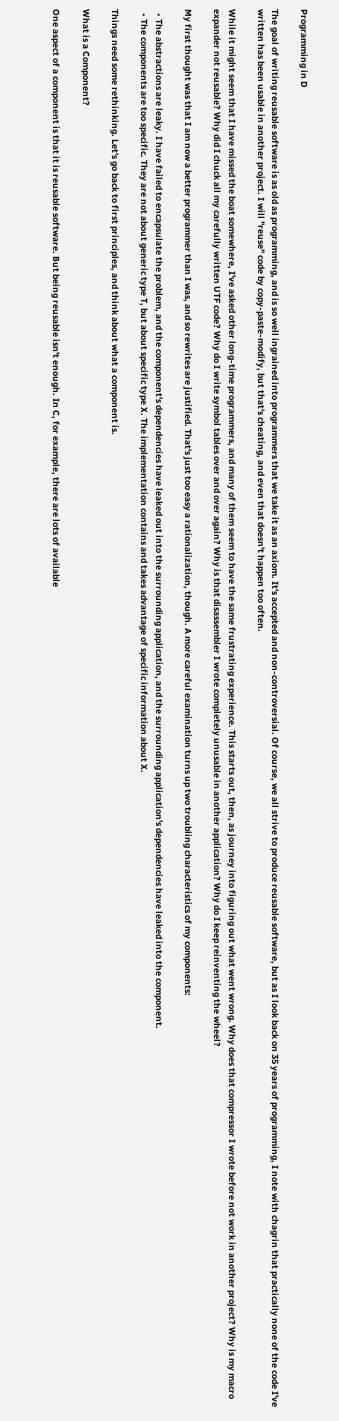Programming in D

The goal of writing reusable software is as old as programming, and is so well ingrained into programmers that we take it as an axiom. It's accepted and non-controversial. Of course, we all strive to produce reusable software, but as I look back on 35 years of programming, I note with chagrin that practically none of the code I've written has been usable in another project. I will "reuse" code by copy-paste-modify, but that's cheating, and even that doesn't happen too often.

While it might seem that I have missed the boat somewhere, I've asked other long-time programmers, and many of them seem to have the same frustrating experience. This starts out, then, as journey into figuring out what went wrong. Why does that compressor I wrote before not work in another project? Why is my macro expander not reusable? Why did I chuck all my carefully written UTF code? Why do I write symbol tables over and over again? Why is that disassembler I wrote completely unusable in another application? Why do I keep reinventing the wheel?

My first thought was that I am now a better programmer than I was, and so rewrites are justified. That's just too easy a rationalization, though. A more careful examination turns up two troubling characteristics of my components:

  • The abstractions are leaky. I have failed to encapsulate the problem, and the component's dependencies have leaked out into the surrounding application, and the surrounding application's dependencies have leaked into the component.
  • The components are too specific. They are not about generic type T, but about specific type X. The implementation contains and takes advantage of specific information about X.

Things need some rethinking. Let's go back to first principles, and think about what a component is.

What is a Component?

One aspect of a component is that it is reusable software. But being reusable isn't enough. In C, for example, there are lots of available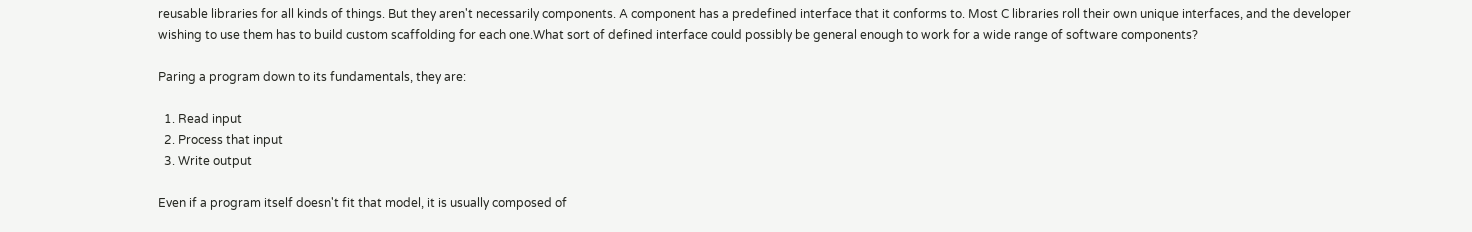reusable libraries for all kinds of things. But they aren't necessarily components. A component has a predefined interface that it conforms to. Most C libraries roll their own unique interfaces, and the developer wishing to use them has to build custom scaffolding for each one.What sort of defined interface could possibly be general enough to work for a wide range of software components?

Paring a program down to its fundamentals, they are:

  1. Read input
  2. Process that input
  3. Write output

Even if a program itself doesn't fit that model, it is usually composed of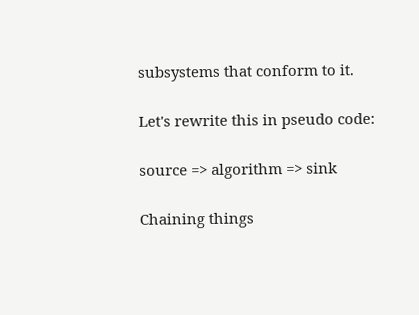subsystems that conform to it.

Let's rewrite this in pseudo code:

source => algorithm => sink

Chaining things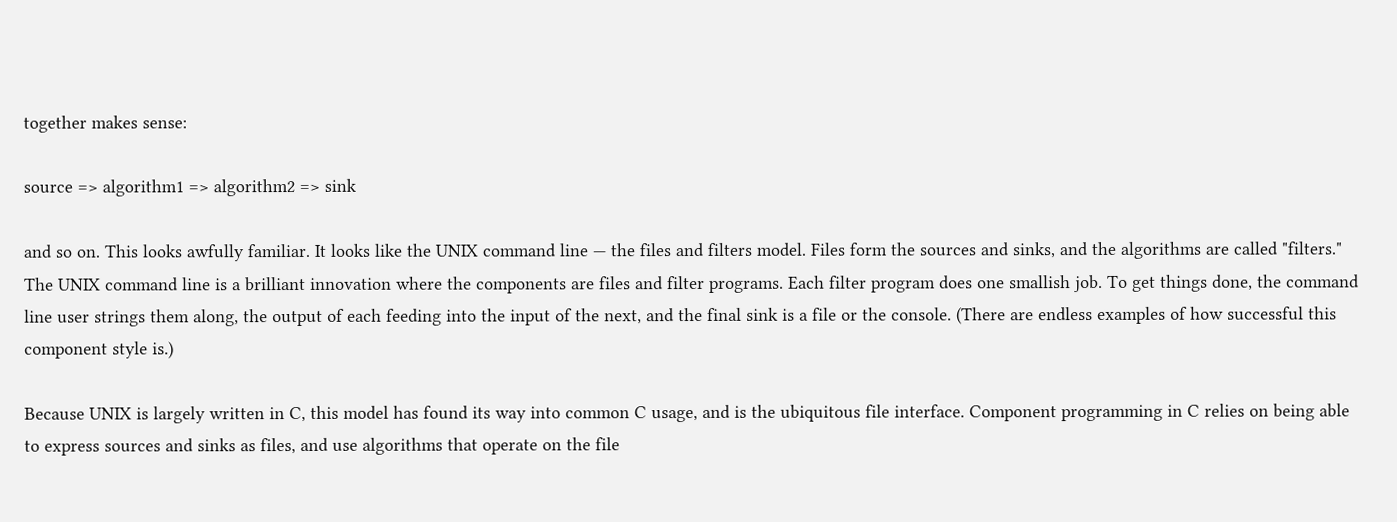together makes sense:

source => algorithm1 => algorithm2 => sink

and so on. This looks awfully familiar. It looks like the UNIX command line — the files and filters model. Files form the sources and sinks, and the algorithms are called "filters." The UNIX command line is a brilliant innovation where the components are files and filter programs. Each filter program does one smallish job. To get things done, the command line user strings them along, the output of each feeding into the input of the next, and the final sink is a file or the console. (There are endless examples of how successful this component style is.)

Because UNIX is largely written in C, this model has found its way into common C usage, and is the ubiquitous file interface. Component programming in C relies on being able to express sources and sinks as files, and use algorithms that operate on the file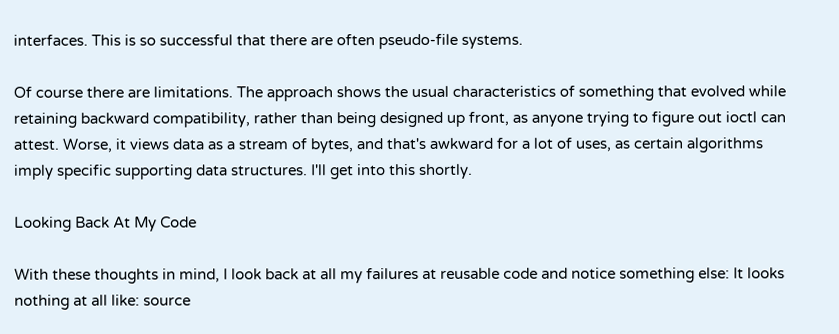interfaces. This is so successful that there are often pseudo-file systems.

Of course there are limitations. The approach shows the usual characteristics of something that evolved while retaining backward compatibility, rather than being designed up front, as anyone trying to figure out ioctl can attest. Worse, it views data as a stream of bytes, and that's awkward for a lot of uses, as certain algorithms imply specific supporting data structures. I'll get into this shortly.

Looking Back At My Code

With these thoughts in mind, I look back at all my failures at reusable code and notice something else: It looks nothing at all like: source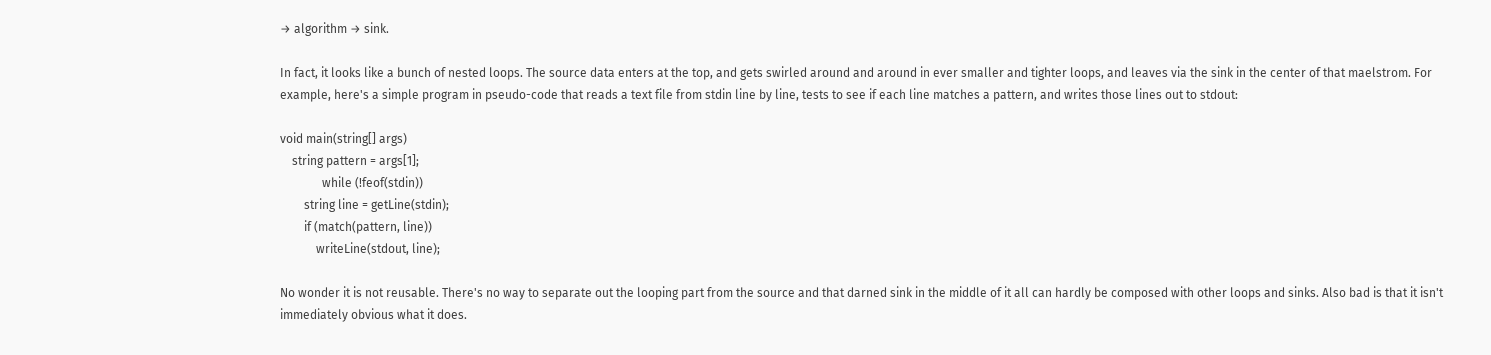→ algorithm → sink.

In fact, it looks like a bunch of nested loops. The source data enters at the top, and gets swirled around and around in ever smaller and tighter loops, and leaves via the sink in the center of that maelstrom. For example, here's a simple program in pseudo-code that reads a text file from stdin line by line, tests to see if each line matches a pattern, and writes those lines out to stdout:

void main(string[] args)
    string pattern = args[1];
              while (!feof(stdin))
        string line = getLine(stdin);
        if (match(pattern, line))
            writeLine(stdout, line);

No wonder it is not reusable. There's no way to separate out the looping part from the source and that darned sink in the middle of it all can hardly be composed with other loops and sinks. Also bad is that it isn't immediately obvious what it does.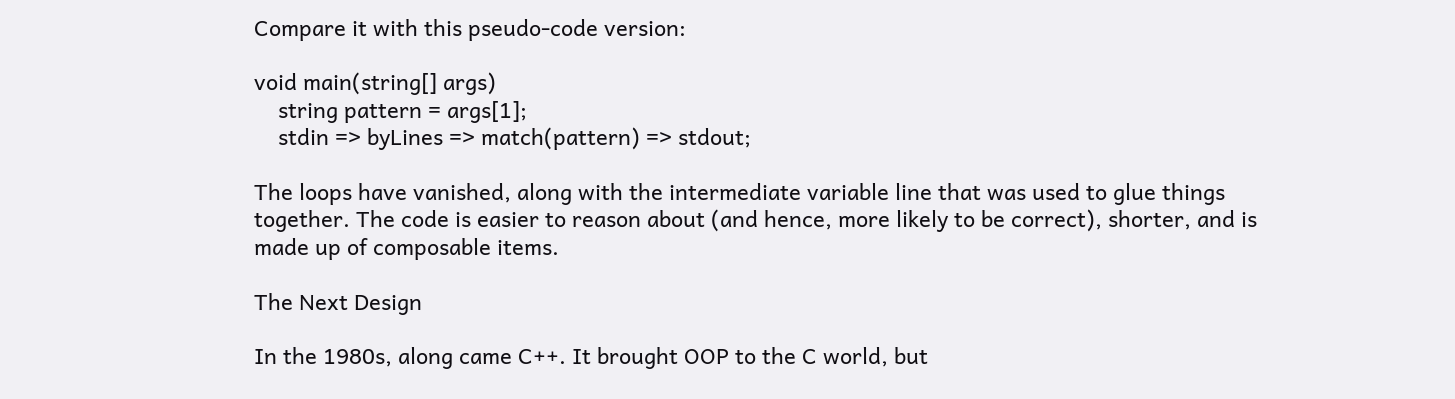Compare it with this pseudo-code version:

void main(string[] args)
    string pattern = args[1];
    stdin => byLines => match(pattern) => stdout;

The loops have vanished, along with the intermediate variable line that was used to glue things together. The code is easier to reason about (and hence, more likely to be correct), shorter, and is made up of composable items.

The Next Design

In the 1980s, along came C++. It brought OOP to the C world, but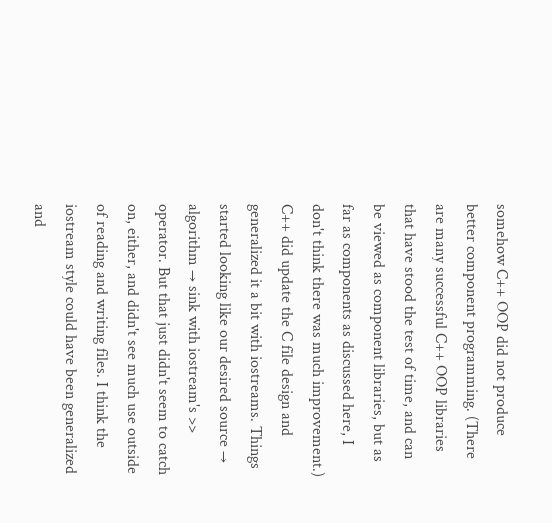somehow C++ OOP did not produce better component programming. (There are many successful C++ OOP libraries that have stood the test of time, and can be viewed as component libraries, but as far as components as discussed here, I don't think there was much improvement.) C++ did update the C file design and generalized it a bit with iostreams. Things started looking like our desired source → algorithm → sink with iostream's >> operator. But that just didn't seem to catch on, either, and didn't see much use outside of reading and writing files. I think the iostream style could have been generalized and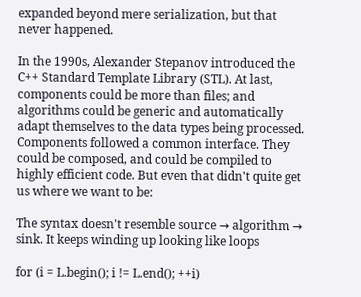expanded beyond mere serialization, but that never happened.

In the 1990s, Alexander Stepanov introduced the C++ Standard Template Library (STL). At last, components could be more than files; and algorithms could be generic and automatically adapt themselves to the data types being processed. Components followed a common interface. They could be composed, and could be compiled to highly efficient code. But even that didn't quite get us where we want to be:

The syntax doesn't resemble source → algorithm → sink. It keeps winding up looking like loops

for (i = L.begin(); i != L.end(); ++i)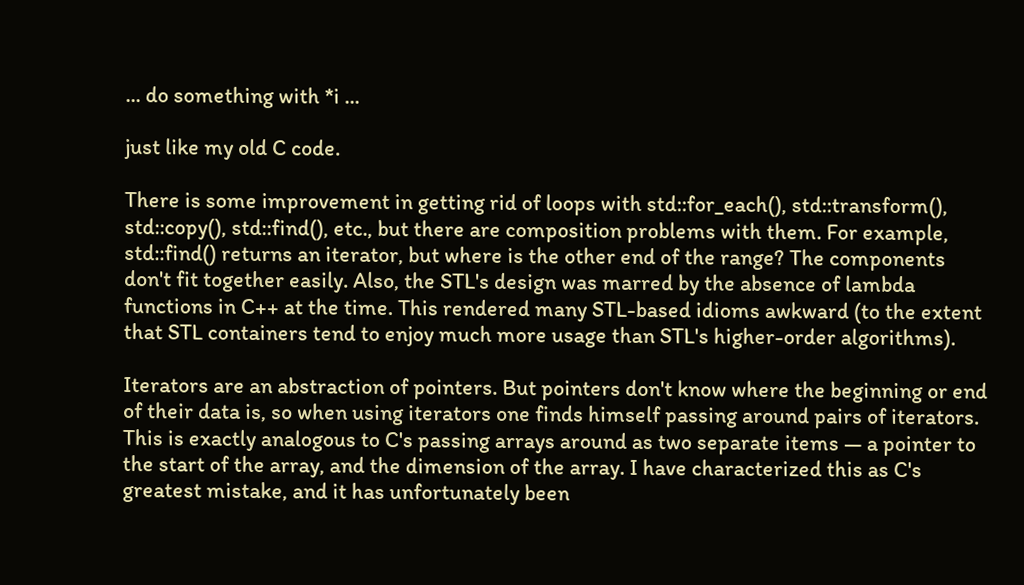... do something with *i ...

just like my old C code.

There is some improvement in getting rid of loops with std::for_each(), std::transform(), std::copy(), std::find(), etc., but there are composition problems with them. For example, std::find() returns an iterator, but where is the other end of the range? The components don't fit together easily. Also, the STL's design was marred by the absence of lambda functions in C++ at the time. This rendered many STL-based idioms awkward (to the extent that STL containers tend to enjoy much more usage than STL's higher-order algorithms).

Iterators are an abstraction of pointers. But pointers don't know where the beginning or end of their data is, so when using iterators one finds himself passing around pairs of iterators. This is exactly analogous to C's passing arrays around as two separate items — a pointer to the start of the array, and the dimension of the array. I have characterized this as C's greatest mistake, and it has unfortunately been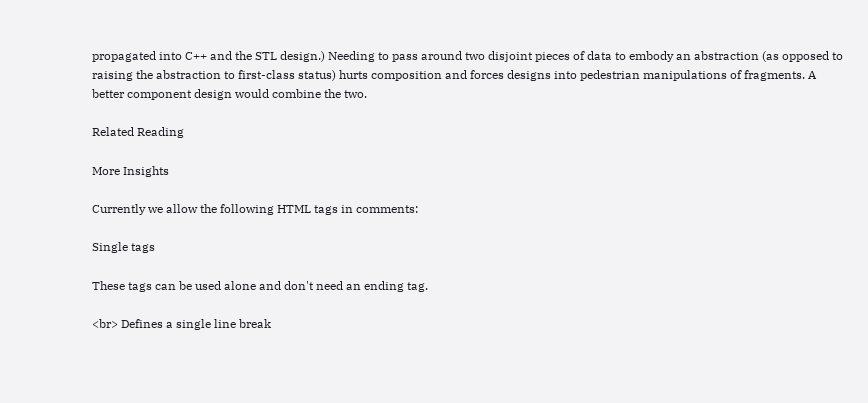propagated into C++ and the STL design.) Needing to pass around two disjoint pieces of data to embody an abstraction (as opposed to raising the abstraction to first-class status) hurts composition and forces designs into pedestrian manipulations of fragments. A better component design would combine the two.

Related Reading

More Insights

Currently we allow the following HTML tags in comments:

Single tags

These tags can be used alone and don't need an ending tag.

<br> Defines a single line break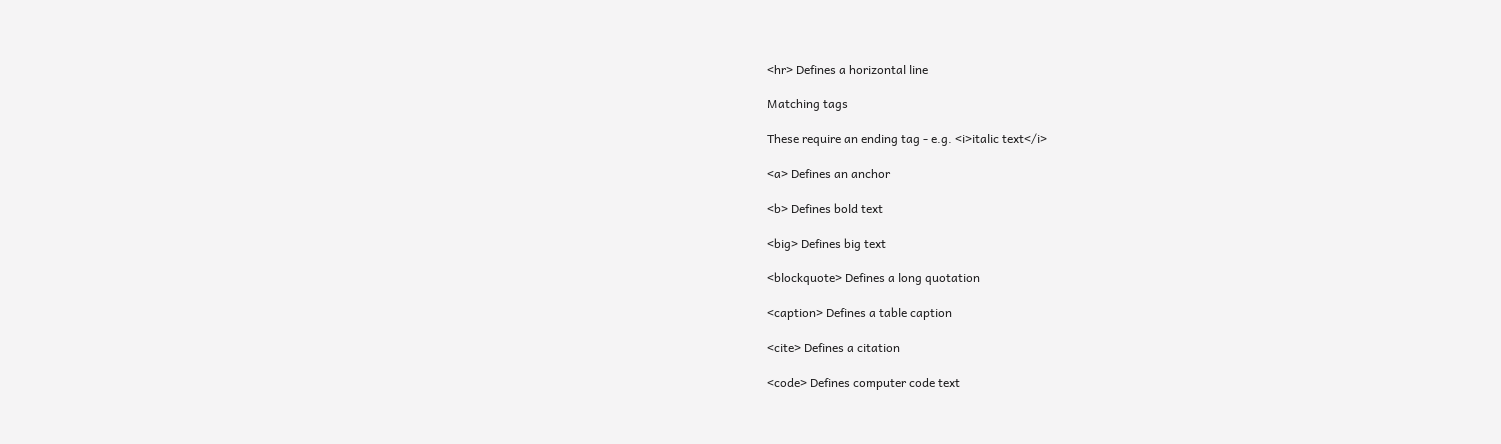<hr> Defines a horizontal line

Matching tags

These require an ending tag - e.g. <i>italic text</i>

<a> Defines an anchor

<b> Defines bold text

<big> Defines big text

<blockquote> Defines a long quotation

<caption> Defines a table caption

<cite> Defines a citation

<code> Defines computer code text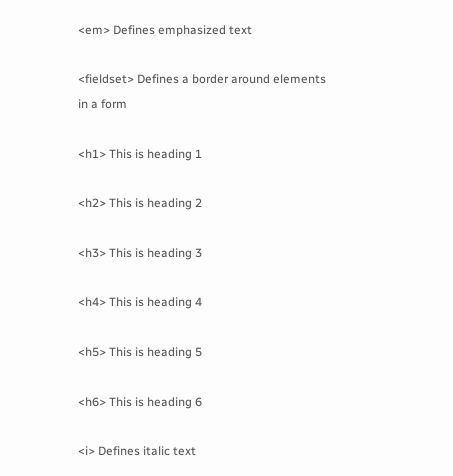<em> Defines emphasized text

<fieldset> Defines a border around elements in a form

<h1> This is heading 1

<h2> This is heading 2

<h3> This is heading 3

<h4> This is heading 4

<h5> This is heading 5

<h6> This is heading 6

<i> Defines italic text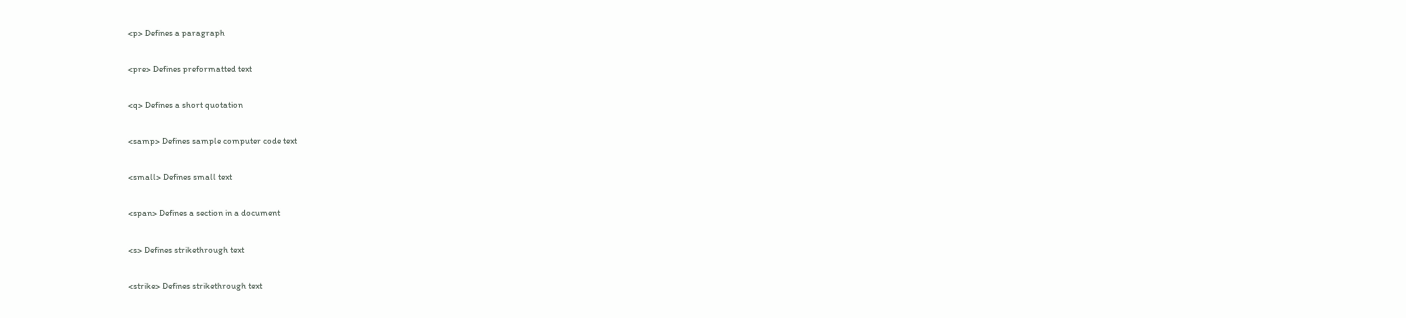<p> Defines a paragraph

<pre> Defines preformatted text

<q> Defines a short quotation

<samp> Defines sample computer code text

<small> Defines small text

<span> Defines a section in a document

<s> Defines strikethrough text

<strike> Defines strikethrough text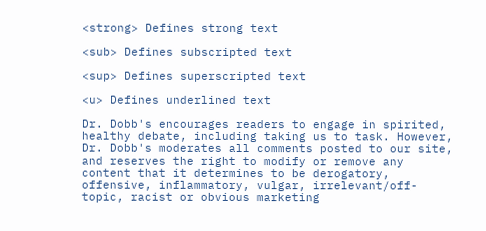<strong> Defines strong text

<sub> Defines subscripted text

<sup> Defines superscripted text

<u> Defines underlined text

Dr. Dobb's encourages readers to engage in spirited, healthy debate, including taking us to task. However, Dr. Dobb's moderates all comments posted to our site, and reserves the right to modify or remove any content that it determines to be derogatory, offensive, inflammatory, vulgar, irrelevant/off-topic, racist or obvious marketing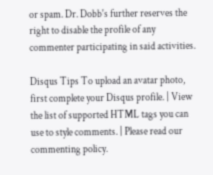or spam. Dr. Dobb's further reserves the right to disable the profile of any commenter participating in said activities.

Disqus Tips To upload an avatar photo, first complete your Disqus profile. | View the list of supported HTML tags you can use to style comments. | Please read our commenting policy.